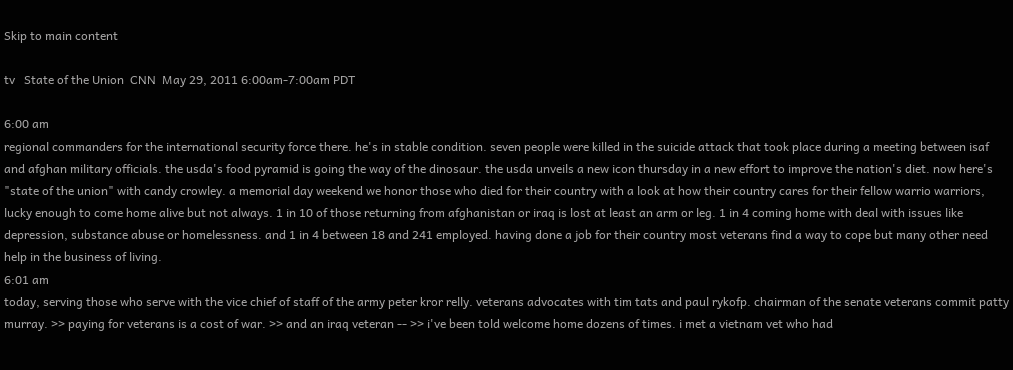Skip to main content

tv   State of the Union  CNN  May 29, 2011 6:00am-7:00am PDT

6:00 am
regional commanders for the international security force there. he's in stable condition. seven people were killed in the suicide attack that took place during a meeting between isaf and afghan military officials. the usda's food pyramid is going the way of the dinosaur. the usda unveils a new icon thursday in a new effort to improve the nation's diet. now here's "state of the union" with candy crowley. a memorial day weekend we honor those who died for their country with a look at how their country cares for their fellow warrio warriors, lucky enough to come home alive but not always. 1 in 10 of those returning from afghanistan or iraq is lost at least an arm or leg. 1 in 4 coming home with deal with issues like depression, substance abuse or homelessness. and 1 in 4 between 18 and 241 employed. having done a job for their country most veterans find a way to cope but many other need help in the business of living.
6:01 am
today, serving those who serve with the vice chief of staff of the army peter kror relly. veterans advocates with tim tats and paul rykofp. chairman of the senate veterans commit patty murray. >> paying for veterans is a cost of war. >> and an iraq veteran -- >> i've been told welcome home dozens of times. i met a vietnam vet who had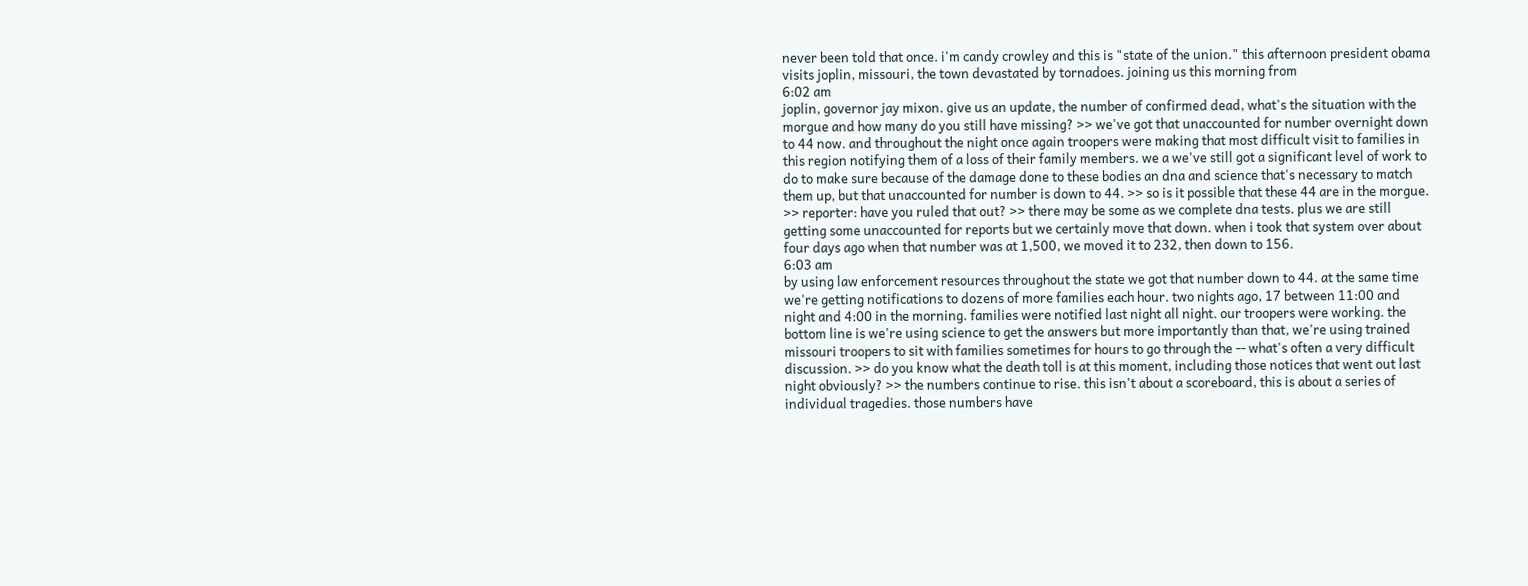never been told that once. i'm candy crowley and this is "state of the union." this afternoon president obama visits joplin, missouri, the town devastated by tornadoes. joining us this morning from
6:02 am
joplin, governor jay mixon. give us an update, the number of confirmed dead, what's the situation with the morgue and how many do you still have missing? >> we've got that unaccounted for number overnight down to 44 now. and throughout the night once again troopers were making that most difficult visit to families in this region notifying them of a loss of their family members. we a we've still got a significant level of work to do to make sure because of the damage done to these bodies an dna and science that's necessary to match them up, but that unaccounted for number is down to 44. >> so is it possible that these 44 are in the morgue. >> reporter: have you ruled that out? >> there may be some as we complete dna tests. plus we are still getting some unaccounted for reports but we certainly move that down. when i took that system over about four days ago when that number was at 1,500, we moved it to 232, then down to 156.
6:03 am
by using law enforcement resources throughout the state we got that number down to 44. at the same time we're getting notifications to dozens of more families each hour. two nights ago, 17 between 11:00 and night and 4:00 in the morning. families were notified last night all night. our troopers were working. the bottom line is we're using science to get the answers but more importantly than that, we're using trained missouri troopers to sit with families sometimes for hours to go through the -- what's often a very difficult discussion. >> do you know what the death toll is at this moment, including those notices that went out last night obviously? >> the numbers continue to rise. this isn't about a scoreboard, this is about a series of individual tragedies. those numbers have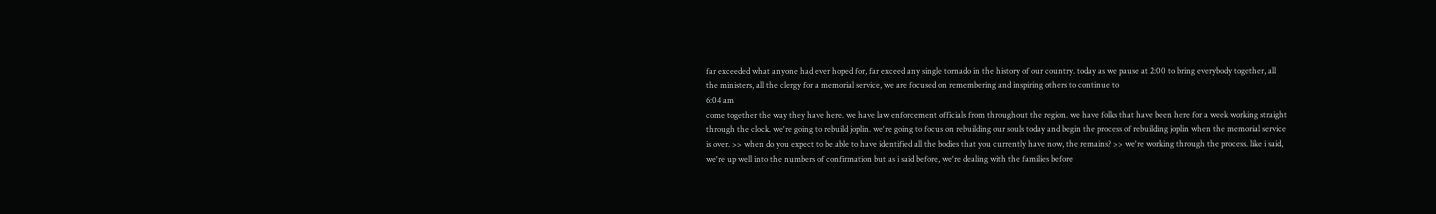far exceeded what anyone had ever hoped for, far exceed any single tornado in the history of our country. today as we pause at 2:00 to bring everybody together, all the ministers, all the clergy for a memorial service, we are focused on remembering and inspiring others to continue to
6:04 am
come together the way they have here. we have law enforcement officials from throughout the region. we have folks that have been here for a week working straight through the clock. we're going to rebuild joplin. we're going to focus on rebuilding our souls today and begin the process of rebuilding joplin when the memorial service is over. >> when do you expect to be able to have identified all the bodies that you currently have now, the remains? >> we're working through the process. like i said, we're up well into the numbers of confirmation but as i said before, we're dealing with the families before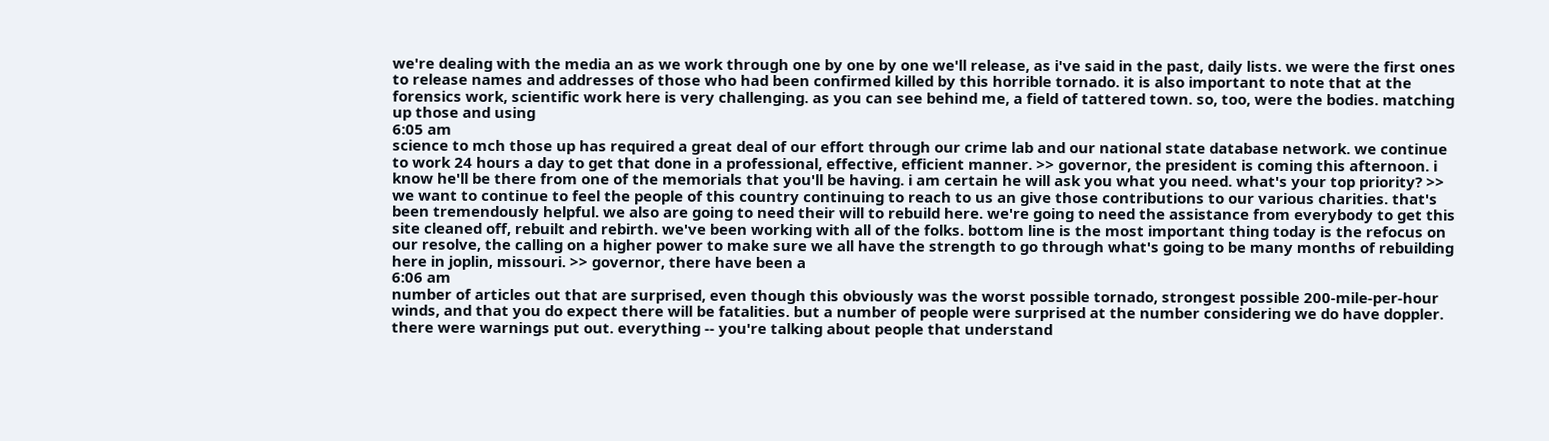we're dealing with the media an as we work through one by one by one we'll release, as i've said in the past, daily lists. we were the first ones to release names and addresses of those who had been confirmed killed by this horrible tornado. it is also important to note that at the forensics work, scientific work here is very challenging. as you can see behind me, a field of tattered town. so, too, were the bodies. matching up those and using
6:05 am
science to mch those up has required a great deal of our effort through our crime lab and our national state database network. we continue to work 24 hours a day to get that done in a professional, effective, efficient manner. >> governor, the president is coming this afternoon. i know he'll be there from one of the memorials that you'll be having. i am certain he will ask you what you need. what's your top priority? >> we want to continue to feel the people of this country continuing to reach to us an give those contributions to our various charities. that's been tremendously helpful. we also are going to need their will to rebuild here. we're going to need the assistance from everybody to get this site cleaned off, rebuilt and rebirth. we've been working with all of the folks. bottom line is the most important thing today is the refocus on our resolve, the calling on a higher power to make sure we all have the strength to go through what's going to be many months of rebuilding here in joplin, missouri. >> governor, there have been a
6:06 am
number of articles out that are surprised, even though this obviously was the worst possible tornado, strongest possible 200-mile-per-hour winds, and that you do expect there will be fatalities. but a number of people were surprised at the number considering we do have doppler. there were warnings put out. everything -- you're talking about people that understand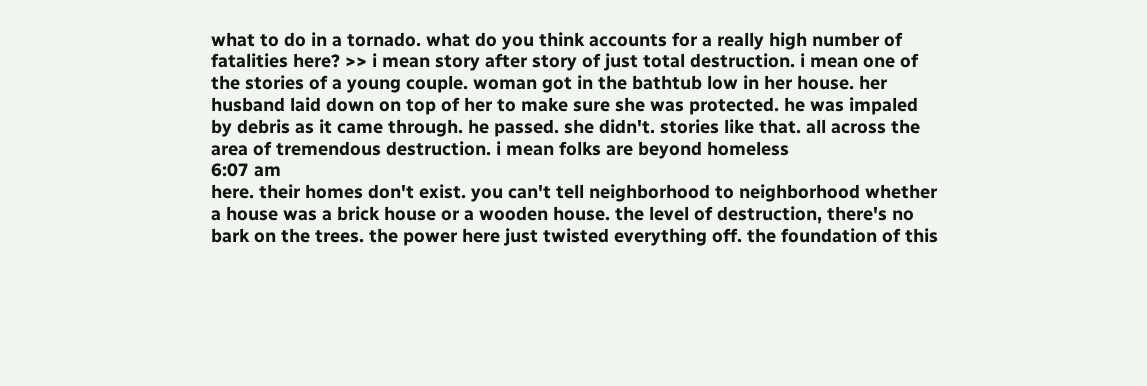what to do in a tornado. what do you think accounts for a really high number of fatalities here? >> i mean story after story of just total destruction. i mean one of the stories of a young couple. woman got in the bathtub low in her house. her husband laid down on top of her to make sure she was protected. he was impaled by debris as it came through. he passed. she didn't. stories like that. all across the area of tremendous destruction. i mean folks are beyond homeless
6:07 am
here. their homes don't exist. you can't tell neighborhood to neighborhood whether a house was a brick house or a wooden house. the level of destruction, there's no bark on the trees. the power here just twisted everything off. the foundation of this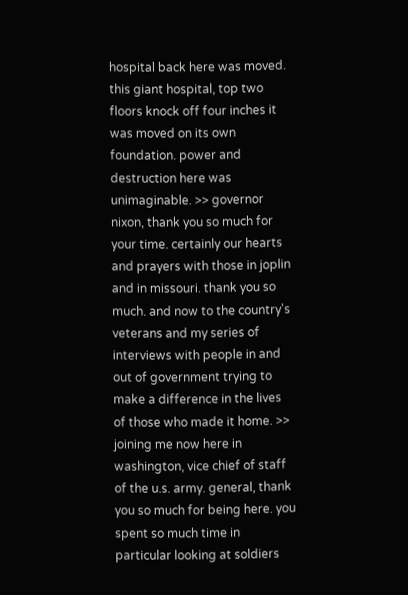hospital back here was moved. this giant hospital, top two floors knock off four inches it was moved on its own foundation. power and destruction here was unimaginable. >> governor nixon, thank you so much for your time. certainly our hearts and prayers with those in joplin and in missouri. thank you so much. and now to the country's veterans and my series of interviews with people in and out of government trying to make a difference in the lives of those who made it home. >> joining me now here in washington, vice chief of staff of the u.s. army. general, thank you so much for being here. you spent so much time in particular looking at soldiers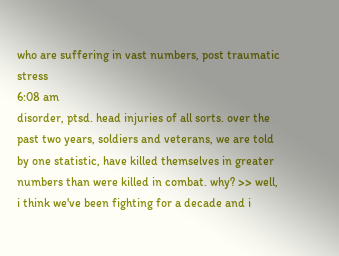who are suffering in vast numbers, post traumatic stress
6:08 am
disorder, ptsd. head injuries of all sorts. over the past two years, soldiers and veterans, we are told by one statistic, have killed themselves in greater numbers than were killed in combat. why? >> well, i think we've been fighting for a decade and i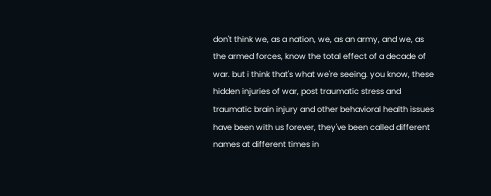don't think we, as a nation, we, as an army, and we, as the armed forces, know the total effect of a decade of war. but i think that's what we're seeing. you know, these hidden injuries of war, post traumatic stress and traumatic brain injury and other behavioral health issues have been with us forever, they've been called different names at different times in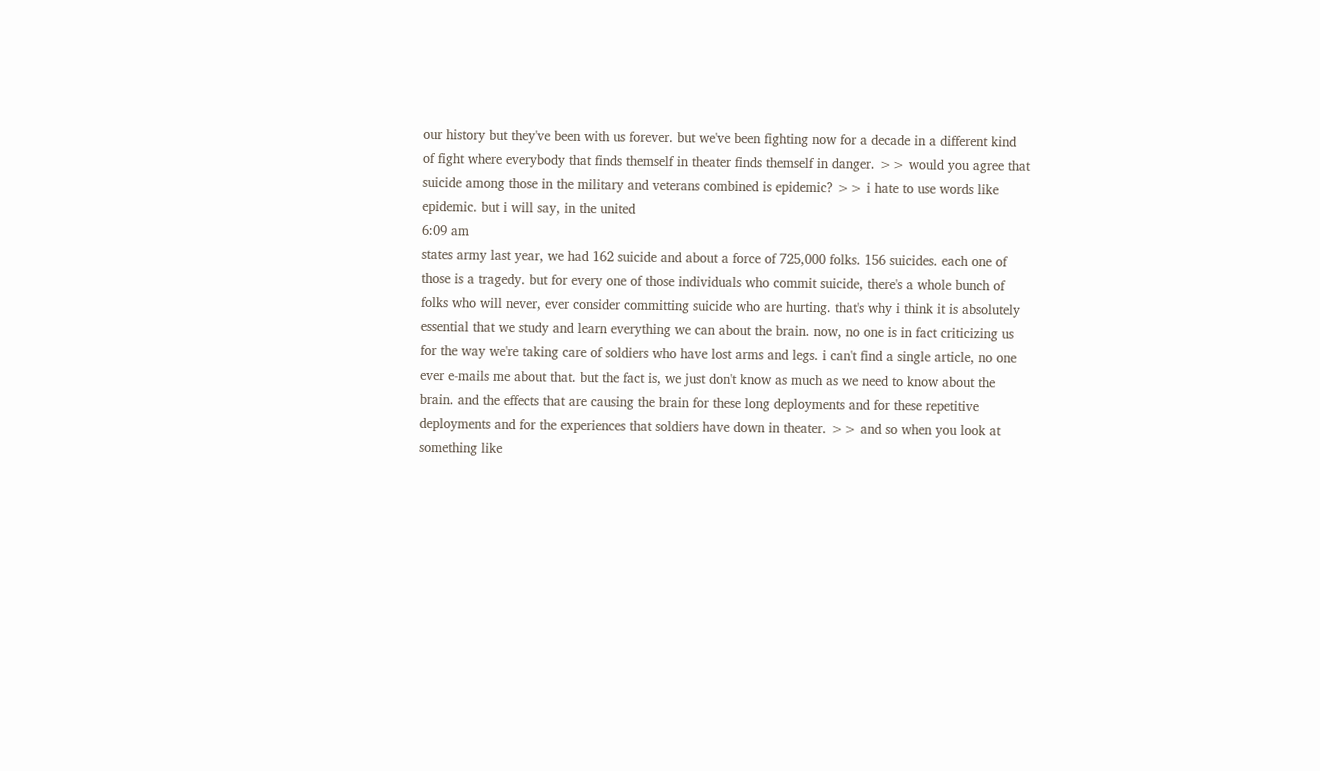our history but they've been with us forever. but we've been fighting now for a decade in a different kind of fight where everybody that finds themself in theater finds themself in danger. >> would you agree that suicide among those in the military and veterans combined is epidemic? >> i hate to use words like epidemic. but i will say, in the united
6:09 am
states army last year, we had 162 suicide and about a force of 725,000 folks. 156 suicides. each one of those is a tragedy. but for every one of those individuals who commit suicide, there's a whole bunch of folks who will never, ever consider committing suicide who are hurting. that's why i think it is absolutely essential that we study and learn everything we can about the brain. now, no one is in fact criticizing us for the way we're taking care of soldiers who have lost arms and legs. i can't find a single article, no one ever e-mails me about that. but the fact is, we just don't know as much as we need to know about the brain. and the effects that are causing the brain for these long deployments and for these repetitive deployments and for the experiences that soldiers have down in theater. >> and so when you look at something like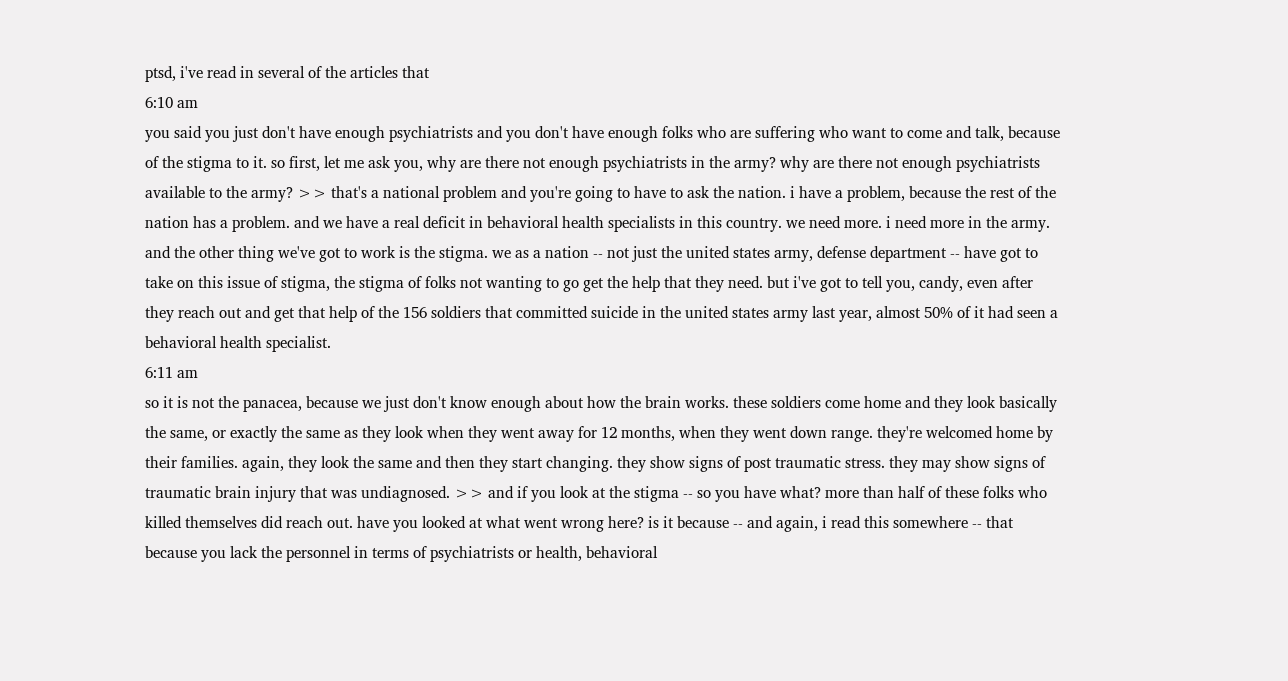ptsd, i've read in several of the articles that
6:10 am
you said you just don't have enough psychiatrists and you don't have enough folks who are suffering who want to come and talk, because of the stigma to it. so first, let me ask you, why are there not enough psychiatrists in the army? why are there not enough psychiatrists available to the army? >> that's a national problem and you're going to have to ask the nation. i have a problem, because the rest of the nation has a problem. and we have a real deficit in behavioral health specialists in this country. we need more. i need more in the army. and the other thing we've got to work is the stigma. we as a nation -- not just the united states army, defense department -- have got to take on this issue of stigma, the stigma of folks not wanting to go get the help that they need. but i've got to tell you, candy, even after they reach out and get that help of the 156 soldiers that committed suicide in the united states army last year, almost 50% of it had seen a behavioral health specialist.
6:11 am
so it is not the panacea, because we just don't know enough about how the brain works. these soldiers come home and they look basically the same, or exactly the same as they look when they went away for 12 months, when they went down range. they're welcomed home by their families. again, they look the same and then they start changing. they show signs of post traumatic stress. they may show signs of traumatic brain injury that was undiagnosed. >> and if you look at the stigma -- so you have what? more than half of these folks who killed themselves did reach out. have you looked at what went wrong here? is it because -- and again, i read this somewhere -- that because you lack the personnel in terms of psychiatrists or health, behavioral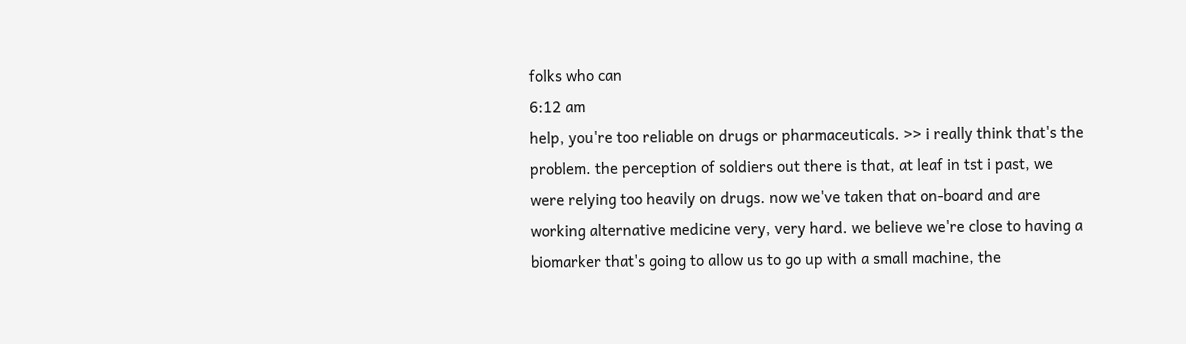folks who can
6:12 am
help, you're too reliable on drugs or pharmaceuticals. >> i really think that's the problem. the perception of soldiers out there is that, at leaf in tst i past, we were relying too heavily on drugs. now we've taken that on-board and are working alternative medicine very, very hard. we believe we're close to having a biomarker that's going to allow us to go up with a small machine, the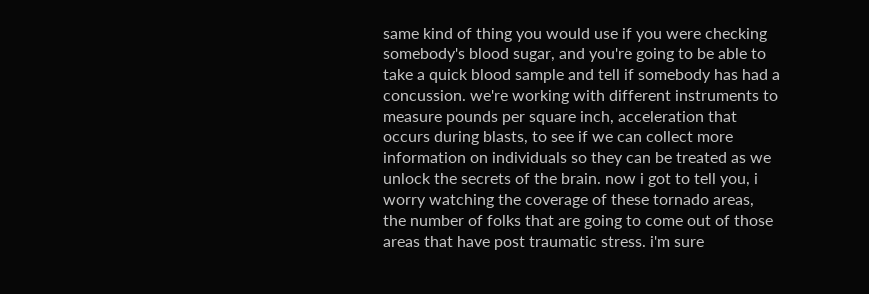same kind of thing you would use if you were checking somebody's blood sugar, and you're going to be able to take a quick blood sample and tell if somebody has had a concussion. we're working with different instruments to measure pounds per square inch, acceleration that occurs during blasts, to see if we can collect more information on individuals so they can be treated as we unlock the secrets of the brain. now i got to tell you, i worry watching the coverage of these tornado areas, the number of folks that are going to come out of those areas that have post traumatic stress. i'm sure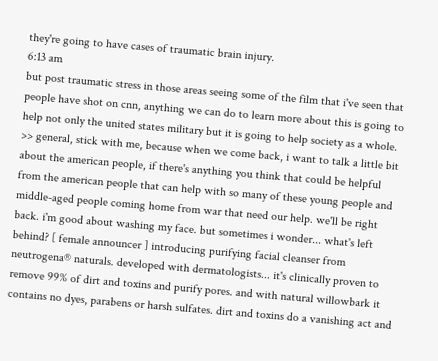they're going to have cases of traumatic brain injury.
6:13 am
but post traumatic stress in those areas seeing some of the film that i've seen that people have shot on cnn, anything we can do to learn more about this is going to help not only the united states military but it is going to help society as a whole. >> general, stick with me, because when we come back, i want to talk a little bit about the american people, if there's anything you think that could be helpful from the american people that can help with so many of these young people and middle-aged people coming home from war that need our help. we'll be right back. i'm good about washing my face. but sometimes i wonder... what's left behind? [ female announcer ] introducing purifying facial cleanser from neutrogena® naturals. developed with dermatologists... it's clinically proven to remove 99% of dirt and toxins and purify pores. and with natural willowbark it contains no dyes, parabens or harsh sulfates. dirt and toxins do a vanishing act and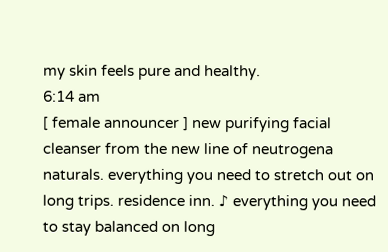my skin feels pure and healthy.
6:14 am
[ female announcer ] new purifying facial cleanser from the new line of neutrogena naturals. everything you need to stretch out on long trips. residence inn. ♪ everything you need to stay balanced on long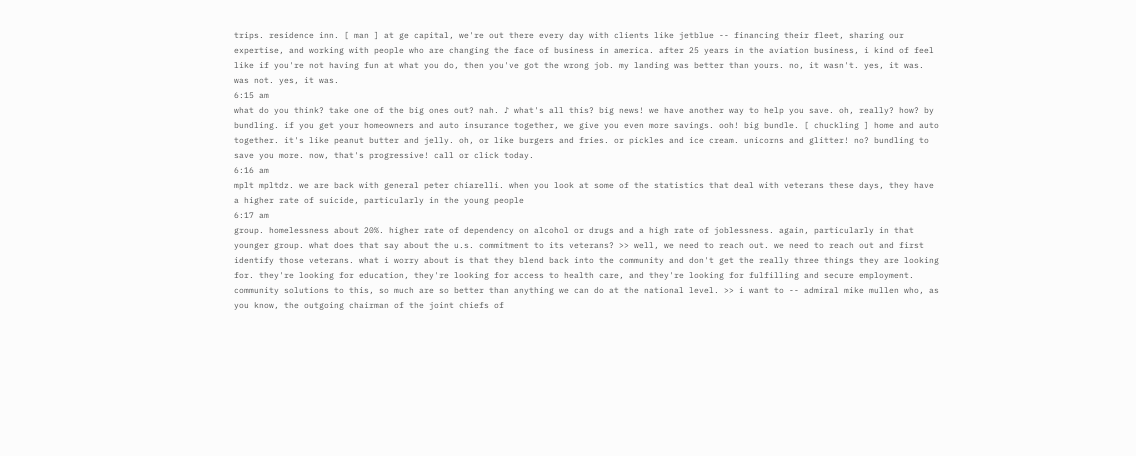trips. residence inn. [ man ] at ge capital, we're out there every day with clients like jetblue -- financing their fleet, sharing our expertise, and working with people who are changing the face of business in america. after 25 years in the aviation business, i kind of feel like if you're not having fun at what you do, then you've got the wrong job. my landing was better than yours. no, it wasn't. yes, it was. was not. yes, it was.
6:15 am
what do you think? take one of the big ones out? nah. ♪ what's all this? big news! we have another way to help you save. oh, really? how? by bundling. if you get your homeowners and auto insurance together, we give you even more savings. ooh! big bundle. [ chuckling ] home and auto together. it's like peanut butter and jelly. oh, or like burgers and fries. or pickles and ice cream. unicorns and glitter! no? bundling to save you more. now, that's progressive! call or click today.
6:16 am
mplt mpltdz. we are back with general peter chiarelli. when you look at some of the statistics that deal with veterans these days, they have a higher rate of suicide, particularly in the young people
6:17 am
group. homelessness about 20%. higher rate of dependency on alcohol or drugs and a high rate of joblessness. again, particularly in that younger group. what does that say about the u.s. commitment to its veterans? >> well, we need to reach out. we need to reach out and first identify those veterans. what i worry about is that they blend back into the community and don't get the really three things they are looking for. they're looking for education, they're looking for access to health care, and they're looking for fulfilling and secure employment. community solutions to this, so much are so better than anything we can do at the national level. >> i want to -- admiral mike mullen who, as you know, the outgoing chairman of the joint chiefs of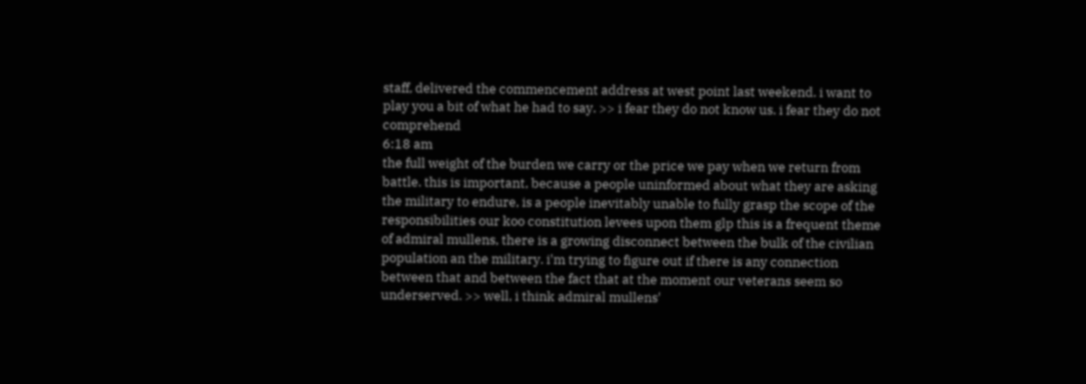staff, delivered the commencement address at west point last weekend. i want to play you a bit of what he had to say. >> i fear they do not know us. i fear they do not comprehend
6:18 am
the full weight of the burden we carry or the price we pay when we return from battle. this is important, because a people uninformed about what they are asking the military to endure, is a people inevitably unable to fully grasp the scope of the responsibilities our koo constitution levees upon them glp this is a frequent theme of admiral mullens, there is a growing disconnect between the bulk of the civilian population an the military. i'm trying to figure out if there is any connection between that and between the fact that at the moment our veterans seem so underserved. >> well, i think admiral mullens'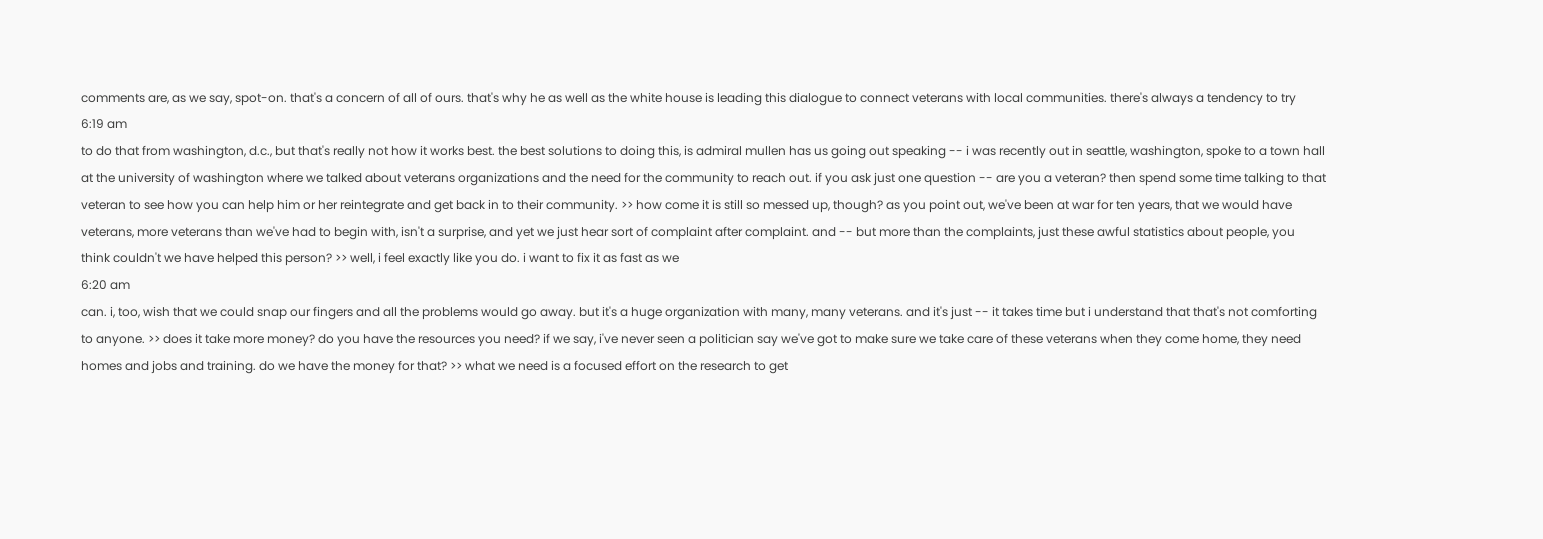comments are, as we say, spot-on. that's a concern of all of ours. that's why he as well as the white house is leading this dialogue to connect veterans with local communities. there's always a tendency to try
6:19 am
to do that from washington, d.c., but that's really not how it works best. the best solutions to doing this, is admiral mullen has us going out speaking -- i was recently out in seattle, washington, spoke to a town hall at the university of washington where we talked about veterans organizations and the need for the community to reach out. if you ask just one question -- are you a veteran? then spend some time talking to that veteran to see how you can help him or her reintegrate and get back in to their community. >> how come it is still so messed up, though? as you point out, we've been at war for ten years, that we would have veterans, more veterans than we've had to begin with, isn't a surprise, and yet we just hear sort of complaint after complaint. and -- but more than the complaints, just these awful statistics about people, you think couldn't we have helped this person? >> well, i feel exactly like you do. i want to fix it as fast as we
6:20 am
can. i, too, wish that we could snap our fingers and all the problems would go away. but it's a huge organization with many, many veterans. and it's just -- it takes time but i understand that that's not comforting to anyone. >> does it take more money? do you have the resources you need? if we say, i've never seen a politician say we've got to make sure we take care of these veterans when they come home, they need homes and jobs and training. do we have the money for that? >> what we need is a focused effort on the research to get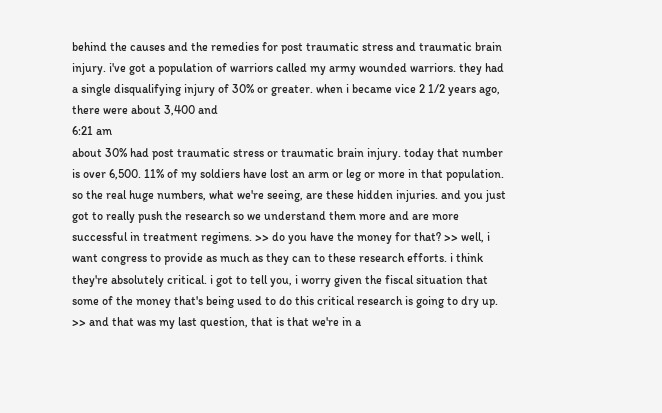behind the causes and the remedies for post traumatic stress and traumatic brain injury. i've got a population of warriors called my army wounded warriors. they had a single disqualifying injury of 30% or greater. when i became vice 2 1/2 years ago, there were about 3,400 and
6:21 am
about 30% had post traumatic stress or traumatic brain injury. today that number is over 6,500. 11% of my soldiers have lost an arm or leg or more in that population. so the real huge numbers, what we're seeing, are these hidden injuries. and you just got to really push the research so we understand them more and are more successful in treatment regimens. >> do you have the money for that? >> well, i want congress to provide as much as they can to these research efforts. i think they're absolutely critical. i got to tell you, i worry given the fiscal situation that some of the money that's being used to do this critical research is going to dry up. >> and that was my last question, that is that we're in a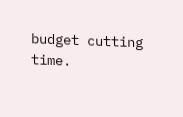budget cutting time.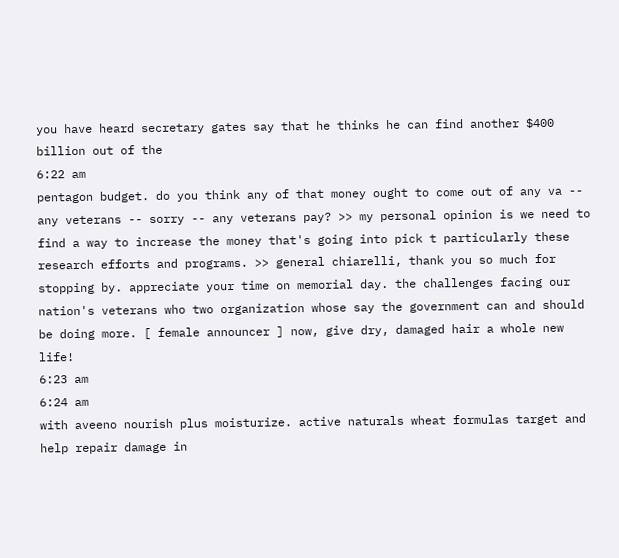you have heard secretary gates say that he thinks he can find another $400 billion out of the
6:22 am
pentagon budget. do you think any of that money ought to come out of any va -- any veterans -- sorry -- any veterans pay? >> my personal opinion is we need to find a way to increase the money that's going into pick t particularly these research efforts and programs. >> general chiarelli, thank you so much for stopping by. appreciate your time on memorial day. the challenges facing our nation's veterans who two organization whose say the government can and should be doing more. [ female announcer ] now, give dry, damaged hair a whole new life!
6:23 am
6:24 am
with aveeno nourish plus moisturize. active naturals wheat formulas target and help repair damage in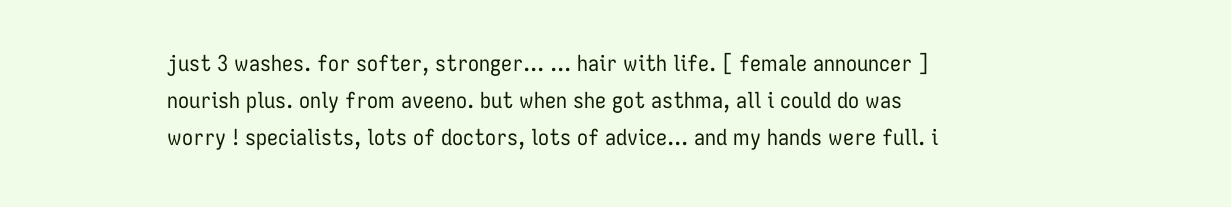just 3 washes. for softer, stronger... ... hair with life. [ female announcer ] nourish plus. only from aveeno. but when she got asthma, all i could do was worry ! specialists, lots of doctors, lots of advice... and my hands were full. i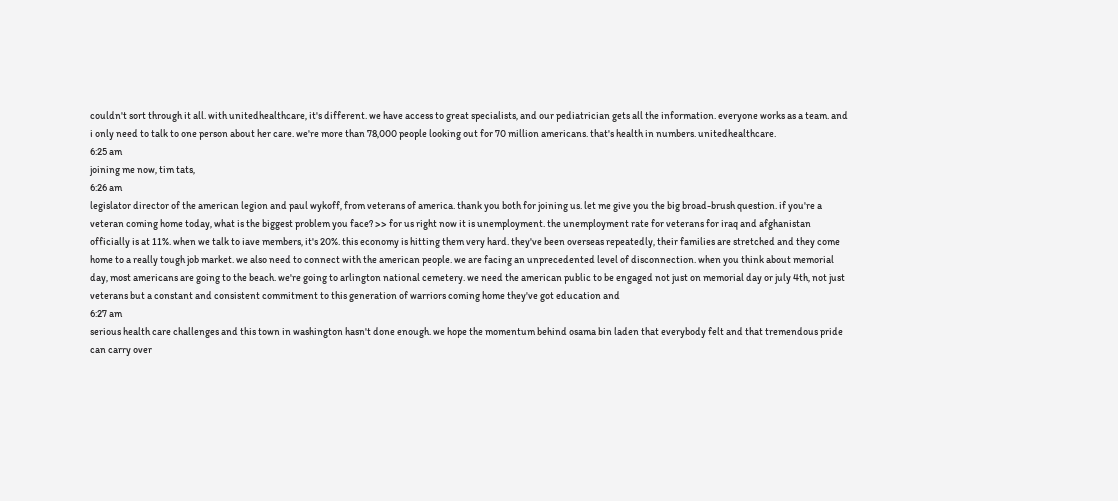couldn't sort through it all. with unitedhealthcare, it's different. we have access to great specialists, and our pediatrician gets all the information. everyone works as a team. and i only need to talk to one person about her care. we're more than 78,000 people looking out for 70 million americans. that's health in numbers. unitedhealthcare.
6:25 am
joining me now, tim tats,
6:26 am
legislator director of the american legion and paul wykoff, from veterans of america. thank you both for joining us. let me give you the big broad-brush question. if you're a veteran coming home today, what is the biggest problem you face? >> for us right now it is unemployment. the unemployment rate for veterans for iraq and afghanistan officially is at 11%. when we talk to iave members, it's 20%. this economy is hitting them very hard. they've been overseas repeatedly, their families are stretched and they come home to a really tough job market. we also need to connect with the american people. we are facing an unprecedented level of disconnection. when you think about memorial day, most americans are going to the beach. we're going to arlington national cemetery. we need the american public to be engaged not just on memorial day or july 4th, not just veterans but a constant and consistent commitment to this generation of warriors coming home they've got education and
6:27 am
serious health care challenges and this town in washington hasn't done enough. we hope the momentum behind osama bin laden that everybody felt and that tremendous pride can carry over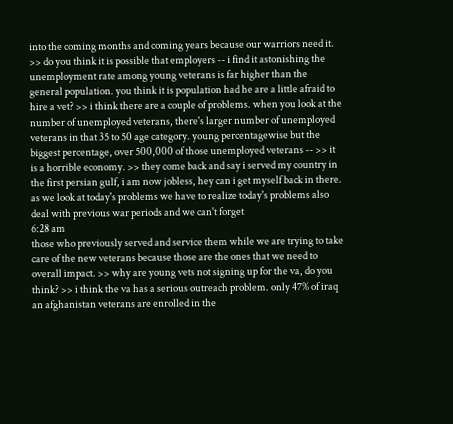into the coming months and coming years because our warriors need it. >> do you think it is possible that employers -- i find it astonishing the unemployment rate among young veterans is far higher than the general population. you think it is population had he are a little afraid to hire a vet? >> i think there are a couple of problems. when you look at the number of unemployed veterans, there's larger number of unemployed veterans in that 35 to 50 age category. young percentagewise but the biggest percentage, over 500,000 of those unemployed veterans -- >> it is a horrible economy. >> they come back and say i served my country in the first persian gulf, i am now jobless, hey can i get myself back in there. as we look at today's problems we have to realize today's problems also deal with previous war periods and we can't forget
6:28 am
those who previously served and service them while we are trying to take care of the new veterans because those are the ones that we need to overall impact. >> why are young vets not signing up for the va, do you think? >> i think the va has a serious outreach problem. only 47% of iraq an afghanistan veterans are enrolled in the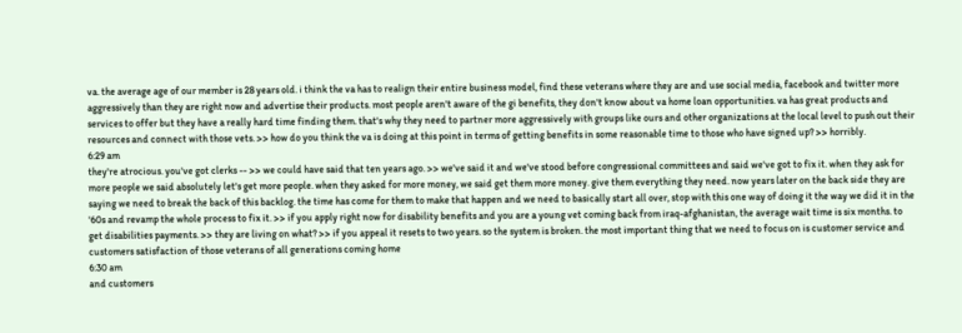va. the average age of our member is 28 years old. i think the va has to realign their entire business model, find these veterans where they are and use social media, facebook and twitter more aggressively than they are right now and advertise their products. most people aren't aware of the gi benefits, they don't know about va home loan opportunities. va has great products and services to offer but they have a really hard time finding them. that's why they need to partner more aggressively with groups like ours and other organizations at the local level to push out their resources and connect with those vets. >> how do you think the va is doing at this point in terms of getting benefits in some reasonable time to those who have signed up? >> horribly.
6:29 am
they're atrocious. you've got clerks -- >> we could have said that ten years ago. >> we've said it and we've stood before congressional committees and said we've got to fix it. when they ask for more people we said absolutely let's get more people. when they asked for more money, we said get them more money. give them everything they need. now years later on the back side they are saying we need to break the back of this backlog. the time has come for them to make that happen and we need to basically start all over, stop with this one way of doing it the way we did it in the '60s and revamp the whole process to fix it. >> if you apply right now for disability benefits and you are a young vet coming back from iraq-afghanistan, the average wait time is six months. to get disabilities payments. >> they are living on what? >> if you appeal it resets to two years. so the system is broken. the most important thing that we need to focus on is customer service and customers satisfaction of those veterans of all generations coming home
6:30 am
and customers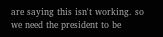are saying this isn't working. so we need the president to be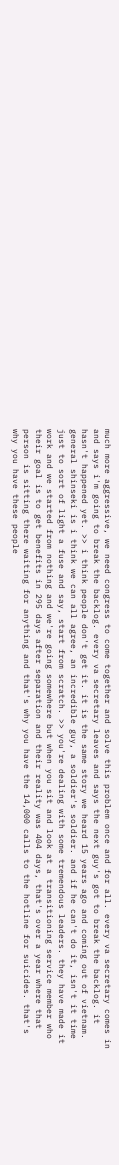much more aggressive, we need congress to come together and solve this problem once and for all. every va secretary comes in and says i'm going to break the backlog. every va secretary leaves and says the next guy's got to break the backlog. it hasn't happened yet. >> i think people don't get it. it is the same story we heard 15 years ago and coming out of vietnam. general shinseki is i think we can all agree, an incredible guy, a soldier's soldier. and if he can't do it, isn't it time just to sort of light a fuse and say, start from scratch. >> you're dealing with some tremendous leaders. they have made it work and we started from nothing and we're going somewhere but when you sit and look at a transitioning service member who their goal is to get benefits in 295 days after separation and their reality was 404 days, that's over a year where that person is sitting there waiting for anything and that's why you have the 14,000 calls to the hotline for suicides. that's why you have these people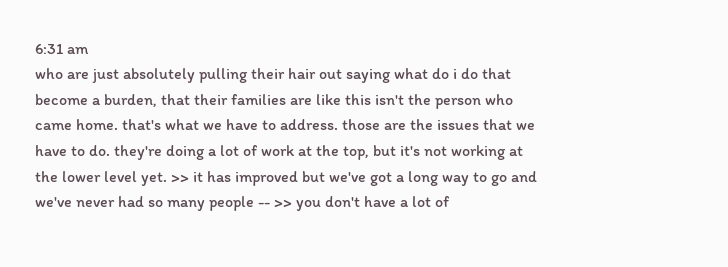6:31 am
who are just absolutely pulling their hair out saying what do i do that become a burden, that their families are like this isn't the person who came home. that's what we have to address. those are the issues that we have to do. they're doing a lot of work at the top, but it's not working at the lower level yet. >> it has improved but we've got a long way to go and we've never had so many people -- >> you don't have a lot of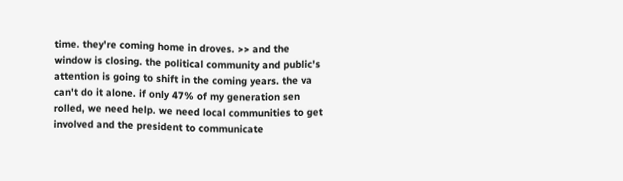time. they're coming home in droves. >> and the window is closing. the political community and public's attention is going to shift in the coming years. the va can't do it alone. if only 47% of my generation sen rolled, we need help. we need local communities to get involved and the president to communicate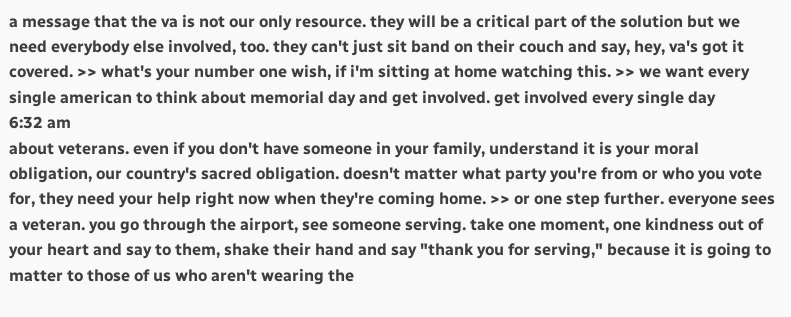a message that the va is not our only resource. they will be a critical part of the solution but we need everybody else involved, too. they can't just sit band on their couch and say, hey, va's got it covered. >> what's your number one wish, if i'm sitting at home watching this. >> we want every single american to think about memorial day and get involved. get involved every single day
6:32 am
about veterans. even if you don't have someone in your family, understand it is your moral obligation, our country's sacred obligation. doesn't matter what party you're from or who you vote for, they need your help right now when they're coming home. >> or one step further. everyone sees a veteran. you go through the airport, see someone serving. take one moment, one kindness out of your heart and say to them, shake their hand and say "thank you for serving," because it is going to matter to those of us who aren't wearing the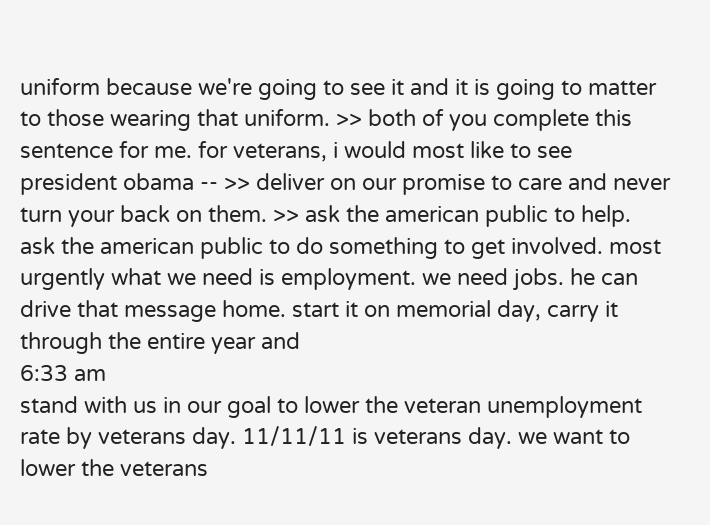uniform because we're going to see it and it is going to matter to those wearing that uniform. >> both of you complete this sentence for me. for veterans, i would most like to see president obama -- >> deliver on our promise to care and never turn your back on them. >> ask the american public to help. ask the american public to do something to get involved. most urgently what we need is employment. we need jobs. he can drive that message home. start it on memorial day, carry it through the entire year and
6:33 am
stand with us in our goal to lower the veteran unemployment rate by veterans day. 11/11/11 is veterans day. we want to lower the veterans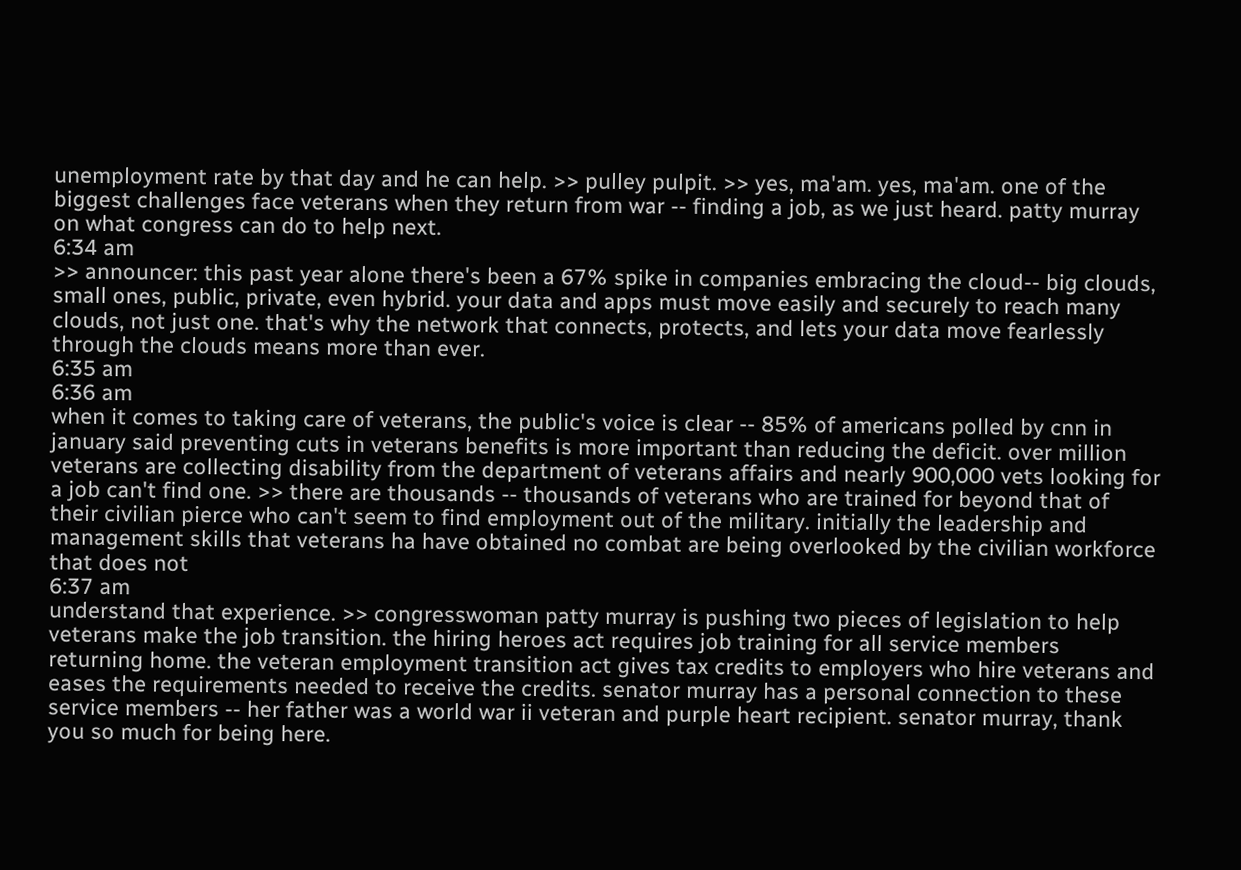unemployment rate by that day and he can help. >> pulley pulpit. >> yes, ma'am. yes, ma'am. one of the biggest challenges face veterans when they return from war -- finding a job, as we just heard. patty murray on what congress can do to help next.
6:34 am
>> announcer: this past year alone there's been a 67% spike in companies embracing the cloud-- big clouds, small ones, public, private, even hybrid. your data and apps must move easily and securely to reach many clouds, not just one. that's why the network that connects, protects, and lets your data move fearlessly through the clouds means more than ever.
6:35 am
6:36 am
when it comes to taking care of veterans, the public's voice is clear -- 85% of americans polled by cnn in january said preventing cuts in veterans benefits is more important than reducing the deficit. over million veterans are collecting disability from the department of veterans affairs and nearly 900,000 vets looking for a job can't find one. >> there are thousands -- thousands of veterans who are trained for beyond that of their civilian pierce who can't seem to find employment out of the military. initially the leadership and management skills that veterans ha have obtained no combat are being overlooked by the civilian workforce that does not
6:37 am
understand that experience. >> congresswoman patty murray is pushing two pieces of legislation to help veterans make the job transition. the hiring heroes act requires job training for all service members returning home. the veteran employment transition act gives tax credits to employers who hire veterans and eases the requirements needed to receive the credits. senator murray has a personal connection to these service members -- her father was a world war ii veteran and purple heart recipient. senator murray, thank you so much for being here.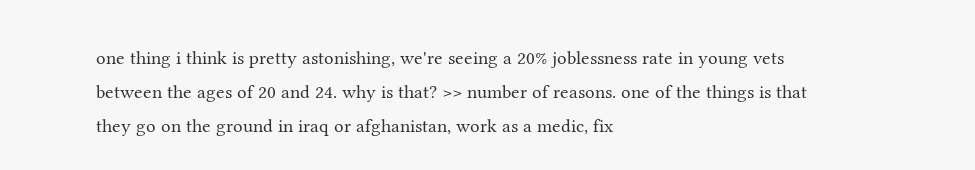one thing i think is pretty astonishing, we're seeing a 20% joblessness rate in young vets between the ages of 20 and 24. why is that? >> number of reasons. one of the things is that they go on the ground in iraq or afghanistan, work as a medic, fix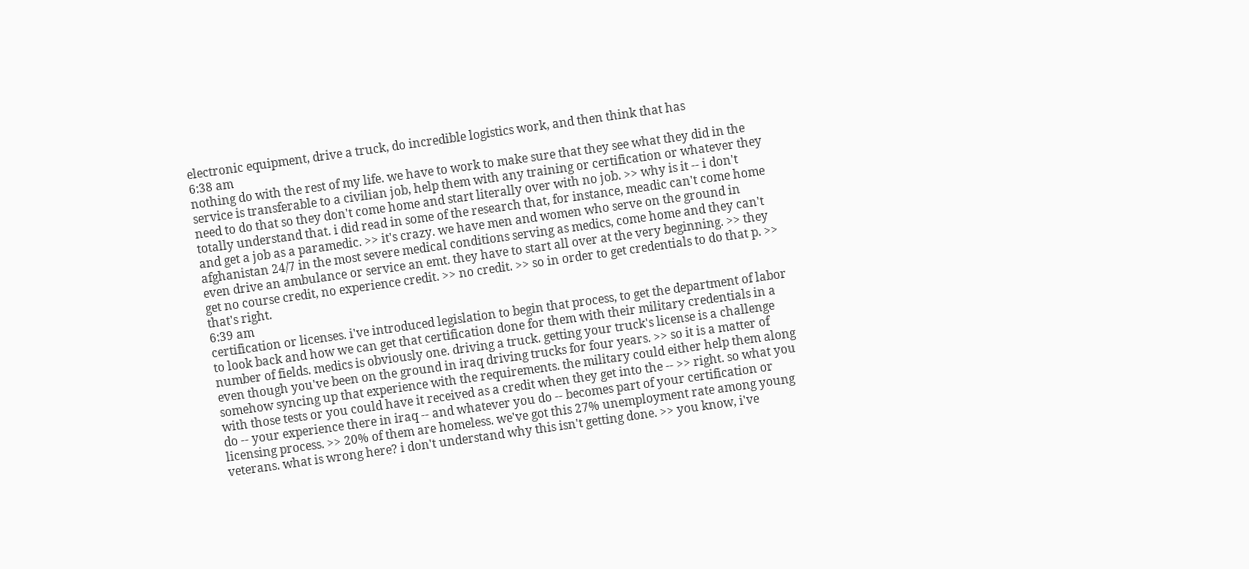electronic equipment, drive a truck, do incredible logistics work, and then think that has
6:38 am
nothing do with the rest of my life. we have to work to make sure that they see what they did in the service is transferable to a civilian job, help them with any training or certification or whatever they need to do that so they don't come home and start literally over with no job. >> why is it -- i don't totally understand that. i did read in some of the research that, for instance, meadic can't come home and get a job as a paramedic. >> it's crazy. we have men and women who serve on the ground in afghanistan 24/7 in the most severe medical conditions serving as medics, come home and they can't even drive an ambulance or service an emt. they have to start all over at the very beginning. >> they get no course credit, no experience credit. >> no credit. >> so in order to get credentials to do that p. >> that's right.
6:39 am
certification or licenses. i've introduced legislation to begin that process, to get the department of labor to look back and how we can get that certification done for them with their military credentials in a number of fields. medics is obviously one. driving a truck. getting your truck's license is a challenge even though you've been on the ground in iraq driving trucks for four years. >> so it is a matter of somehow syncing up that experience with the requirements. the military could either help them along with those tests or you could have it received as a credit when they get into the -- >> right. so what you do -- your experience there in iraq -- and whatever you do -- becomes part of your certification or licensing process. >> 20% of them are homeless. we've got this 27% unemployment rate among young veterans. what is wrong here? i don't understand why this isn't getting done. >> you know, i've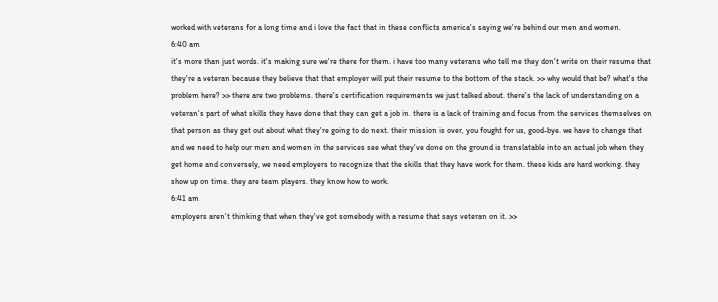worked with veterans for a long time and i love the fact that in these conflicts america's saying we're behind our men and women.
6:40 am
it's more than just words. it's making sure we're there for them. i have too many veterans who tell me they don't write on their resume that they're a veteran because they believe that that employer will put their resume to the bottom of the stack. >> why would that be? what's the problem here? >> there are two problems. there's certification requirements we just talked about. there's the lack of understanding on a veteran's part of what skills they have done that they can get a job in. there is a lack of training and focus from the services themselves on that person as they get out about what they're going to do next. their mission is over, you fought for us, good-bye. we have to change that and we need to help our men and women in the services see what they've done on the ground is translatable into an actual job when they get home and conversely, we need employers to recognize that the skills that they have work for them. these kids are hard working. they show up on time. they are team players. they know how to work.
6:41 am
employers aren't thinking that when they've got somebody with a resume that says veteran on it. >>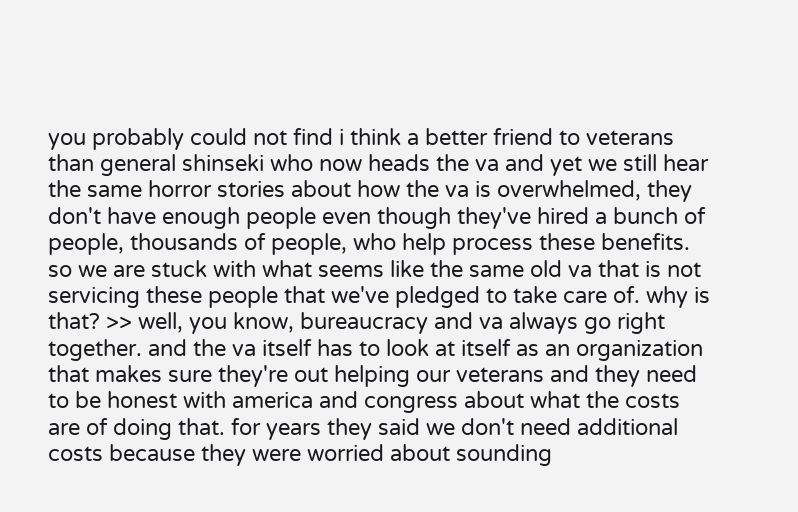you probably could not find i think a better friend to veterans than general shinseki who now heads the va and yet we still hear the same horror stories about how the va is overwhelmed, they don't have enough people even though they've hired a bunch of people, thousands of people, who help process these benefits. so we are stuck with what seems like the same old va that is not servicing these people that we've pledged to take care of. why is that? >> well, you know, bureaucracy and va always go right together. and the va itself has to look at itself as an organization that makes sure they're out helping our veterans and they need to be honest with america and congress about what the costs are of doing that. for years they said we don't need additional costs because they were worried about sounding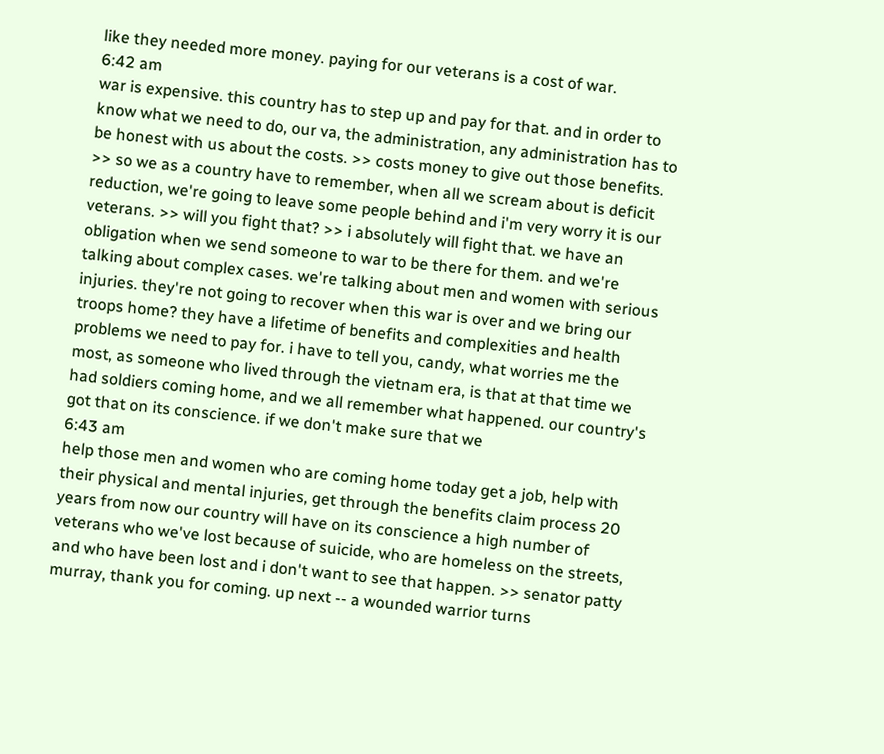like they needed more money. paying for our veterans is a cost of war.
6:42 am
war is expensive. this country has to step up and pay for that. and in order to know what we need to do, our va, the administration, any administration has to be honest with us about the costs. >> costs money to give out those benefits. >> so we as a country have to remember, when all we scream about is deficit reduction, we're going to leave some people behind and i'm very worry it is our veterans. >> will you fight that? >> i absolutely will fight that. we have an obligation when we send someone to war to be there for them. and we're talking about complex cases. we're talking about men and women with serious injuries. they're not going to recover when this war is over and we bring our troops home? they have a lifetime of benefits and complexities and health problems we need to pay for. i have to tell you, candy, what worries me the most, as someone who lived through the vietnam era, is that at that time we had soldiers coming home, and we all remember what happened. our country's got that on its conscience. if we don't make sure that we
6:43 am
help those men and women who are coming home today get a job, help with their physical and mental injuries, get through the benefits claim process 20 years from now our country will have on its conscience a high number of veterans who we've lost because of suicide, who are homeless on the streets, and who have been lost and i don't want to see that happen. >> senator patty murray, thank you for coming. up next -- a wounded warrior turns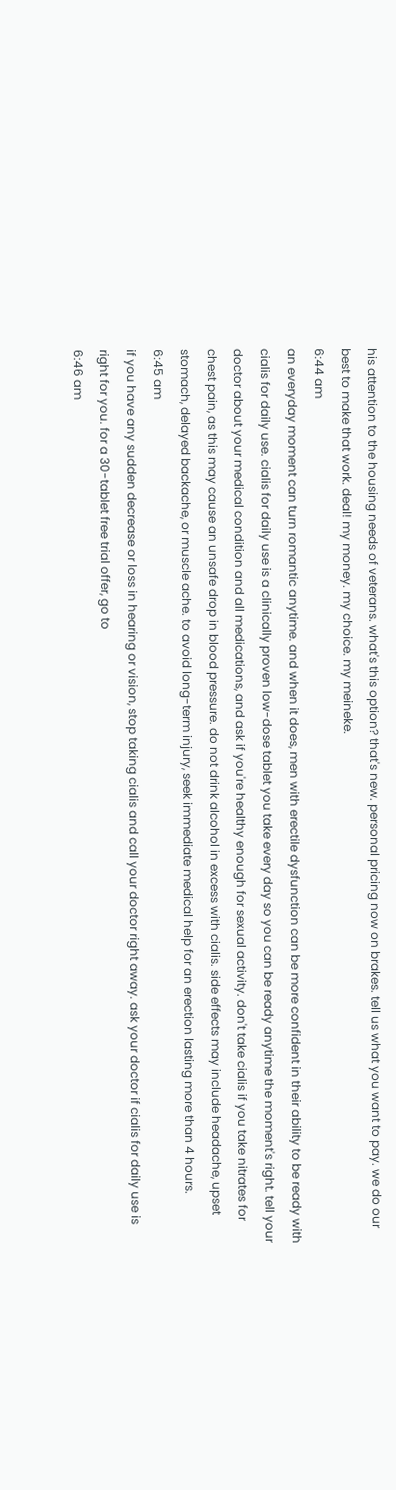his attention to the housing needs of veterans. what's this option? that's new. personal pricing now on brakes. tell us what you want to pay. we do our best to make that work. deal! my money. my choice. my meineke.
6:44 am
an everyday moment can turn romantic anytime. and when it does, men with erectile dysfunction can be more confident in their ability to be ready with cialis for daily use. cialis for daily use is a clinically proven low-dose tablet you take every day so you can be ready anytime the moment's right. tell your doctor about your medical condition and all medications, and ask if you're healthy enough for sexual activity. don't take cialis if you take nitrates for chest pain, as this may cause an unsafe drop in blood pressure. do not drink alcohol in excess with cialis. side effects may include headache, upset stomach, delayed backache, or muscle ache. to avoid long-term injury, seek immediate medical help for an erection lasting more than 4 hours.
6:45 am
if you have any sudden decrease or loss in hearing or vision, stop taking cialis and call your doctor right away. ask your doctor if cialis for daily use is right for you. for a 30-tablet free trial offer, go to
6:46 am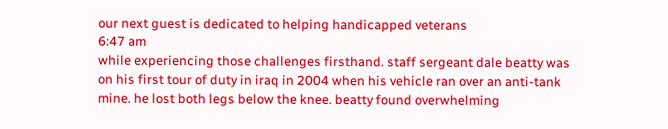our next guest is dedicated to helping handicapped veterans
6:47 am
while experiencing those challenges firsthand. staff sergeant dale beatty was on his first tour of duty in iraq in 2004 when his vehicle ran over an anti-tank mine. he lost both legs below the knee. beatty found overwhelming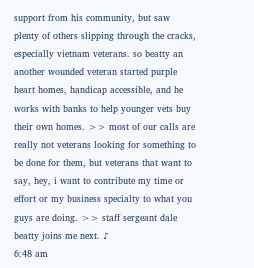support from his community, but saw plenty of others slipping through the cracks, especially vietnam veterans. so beatty an another wounded veteran started purple heart homes, handicap accessible, and he works with banks to help younger vets buy their own homes. >> most of our calls are really not veterans looking for something to be done for them, but veterans that want to say, hey, i want to contribute my time or effort or my business specialty to what you guys are doing. >> staff sergeant dale beatty joins me next. ♪
6:48 am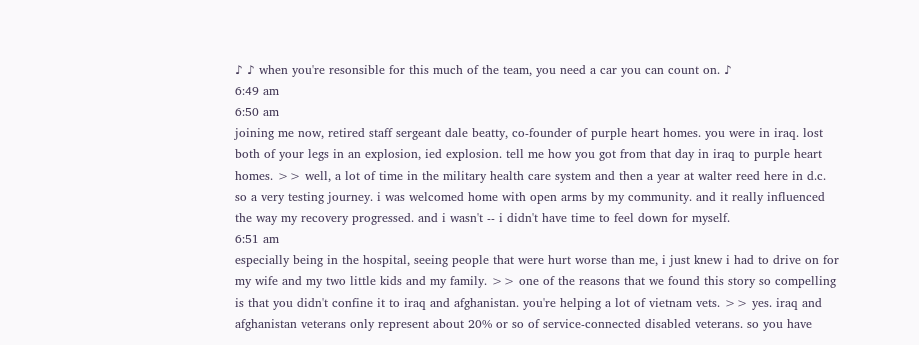♪ ♪ when you're resonsible for this much of the team, you need a car you can count on. ♪
6:49 am
6:50 am
joining me now, retired staff sergeant dale beatty, co-founder of purple heart homes. you were in iraq. lost both of your legs in an explosion, ied explosion. tell me how you got from that day in iraq to purple heart homes. >> well, a lot of time in the military health care system and then a year at walter reed here in d.c. so a very testing journey. i was welcomed home with open arms by my community. and it really influenced the way my recovery progressed. and i wasn't -- i didn't have time to feel down for myself.
6:51 am
especially being in the hospital, seeing people that were hurt worse than me, i just knew i had to drive on for my wife and my two little kids and my family. >> one of the reasons that we found this story so compelling is that you didn't confine it to iraq and afghanistan. you're helping a lot of vietnam vets. >> yes. iraq and afghanistan veterans only represent about 20% or so of service-connected disabled veterans. so you have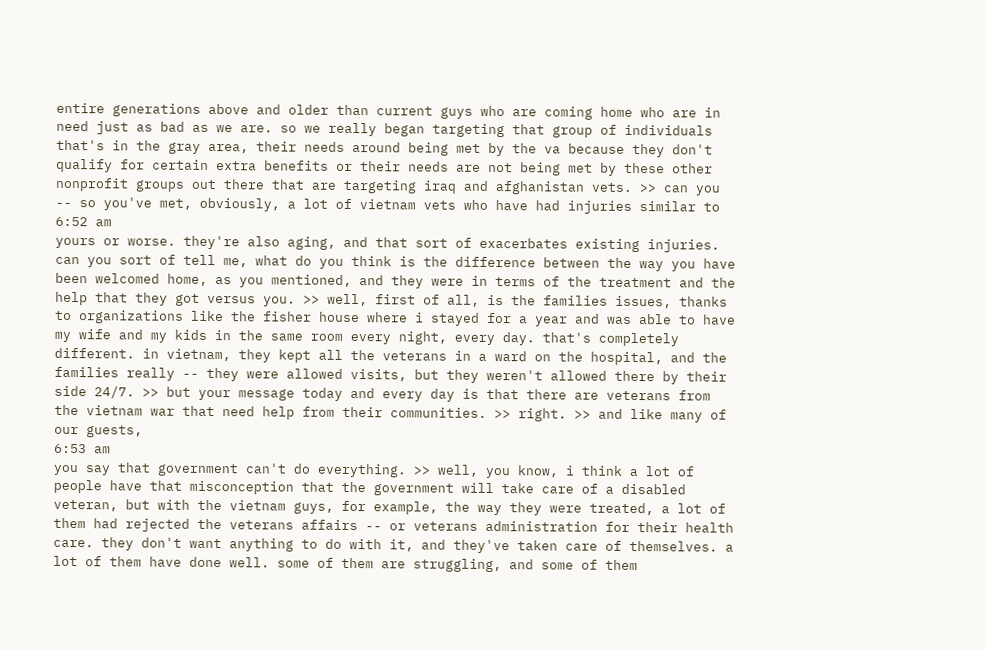entire generations above and older than current guys who are coming home who are in need just as bad as we are. so we really began targeting that group of individuals that's in the gray area, their needs around being met by the va because they don't qualify for certain extra benefits or their needs are not being met by these other nonprofit groups out there that are targeting iraq and afghanistan vets. >> can you -- so you've met, obviously, a lot of vietnam vets who have had injuries similar to
6:52 am
yours or worse. they're also aging, and that sort of exacerbates existing injuries. can you sort of tell me, what do you think is the difference between the way you have been welcomed home, as you mentioned, and they were in terms of the treatment and the help that they got versus you. >> well, first of all, is the families issues, thanks to organizations like the fisher house where i stayed for a year and was able to have my wife and my kids in the same room every night, every day. that's completely different. in vietnam, they kept all the veterans in a ward on the hospital, and the families really -- they were allowed visits, but they weren't allowed there by their side 24/7. >> but your message today and every day is that there are veterans from the vietnam war that need help from their communities. >> right. >> and like many of our guests,
6:53 am
you say that government can't do everything. >> well, you know, i think a lot of people have that misconception that the government will take care of a disabled veteran, but with the vietnam guys, for example, the way they were treated, a lot of them had rejected the veterans affairs -- or veterans administration for their health care. they don't want anything to do with it, and they've taken care of themselves. a lot of them have done well. some of them are struggling, and some of them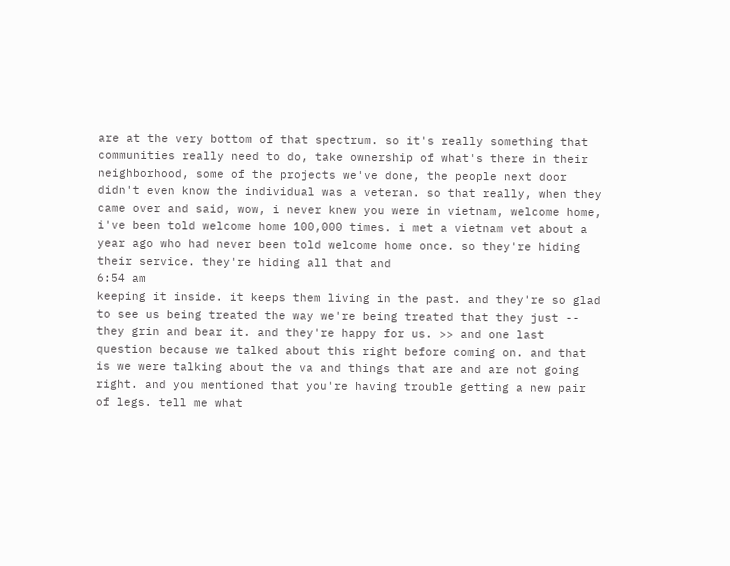are at the very bottom of that spectrum. so it's really something that communities really need to do, take ownership of what's there in their neighborhood, some of the projects we've done, the people next door didn't even know the individual was a veteran. so that really, when they came over and said, wow, i never knew you were in vietnam, welcome home, i've been told welcome home 100,000 times. i met a vietnam vet about a year ago who had never been told welcome home once. so they're hiding their service. they're hiding all that and
6:54 am
keeping it inside. it keeps them living in the past. and they're so glad to see us being treated the way we're being treated that they just -- they grin and bear it. and they're happy for us. >> and one last question because we talked about this right before coming on. and that is we were talking about the va and things that are and are not going right. and you mentioned that you're having trouble getting a new pair of legs. tell me what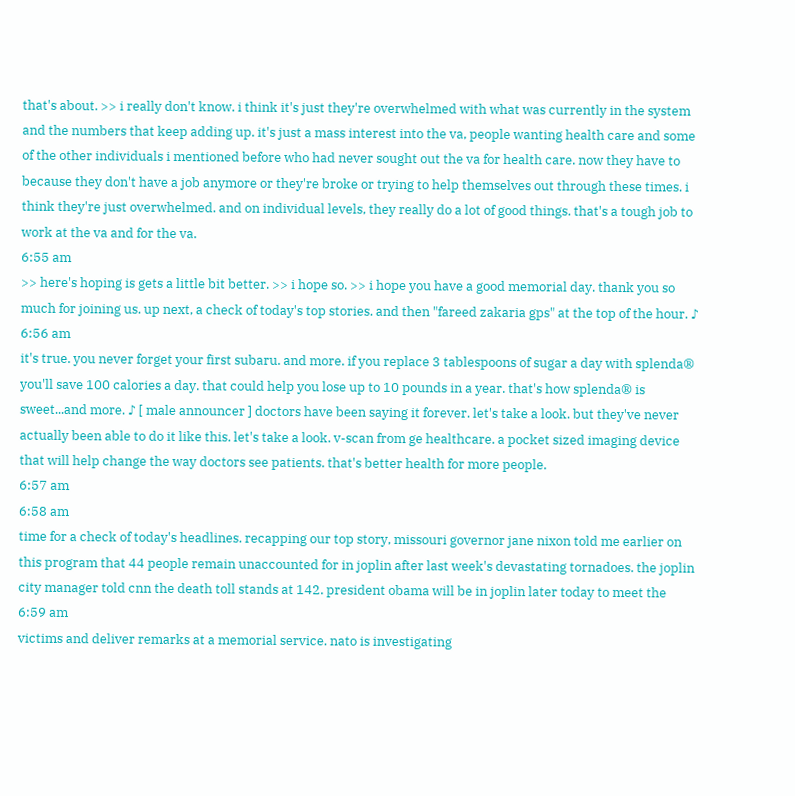that's about. >> i really don't know. i think it's just they're overwhelmed with what was currently in the system and the numbers that keep adding up. it's just a mass interest into the va, people wanting health care and some of the other individuals i mentioned before who had never sought out the va for health care. now they have to because they don't have a job anymore or they're broke or trying to help themselves out through these times. i think they're just overwhelmed. and on individual levels, they really do a lot of good things. that's a tough job to work at the va and for the va.
6:55 am
>> here's hoping is gets a little bit better. >> i hope so. >> i hope you have a good memorial day. thank you so much for joining us. up next, a check of today's top stories. and then "fareed zakaria gps" at the top of the hour. ♪
6:56 am
it's true. you never forget your first subaru. and more. if you replace 3 tablespoons of sugar a day with splenda® you'll save 100 calories a day. that could help you lose up to 10 pounds in a year. that's how splenda® is sweet...and more. ♪ [ male announcer ] doctors have been saying it forever. let's take a look. but they've never actually been able to do it like this. let's take a look. v-scan from ge healthcare. a pocket sized imaging device that will help change the way doctors see patients. that's better health for more people.
6:57 am
6:58 am
time for a check of today's headlines. recapping our top story, missouri governor jane nixon told me earlier on this program that 44 people remain unaccounted for in joplin after last week's devastating tornadoes. the joplin city manager told cnn the death toll stands at 142. president obama will be in joplin later today to meet the
6:59 am
victims and deliver remarks at a memorial service. nato is investigating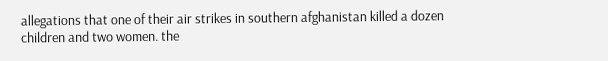allegations that one of their air strikes in southern afghanistan killed a dozen children and two women. the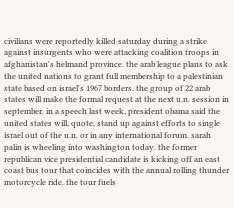civilians were reportedly killed saturday during a strike against insurgents who were attacking coalition troops in afghanistan's helmand province. the arab league plans to ask the united nations to grant full membership to a palestinian state based on israel's 1967 borders. the group of 22 arab states will make the formal request at the next u.n. session in september. in a speech last week, president obama said the united states will, quote, stand up against efforts to single israel out of the u.n. or in any international forum. sarah palin is wheeling into washington today. the former republican vice presidential candidate is kicking off an east coast bus tour that coincides with the annual rolling thunder motorcycle ride. the tour fuels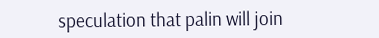speculation that palin will join